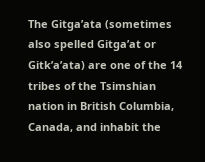The Gitga’ata (sometimes also spelled Gitga’at or Gitk’a’ata) are one of the 14 tribes of the Tsimshian nation in British Columbia, Canada, and inhabit the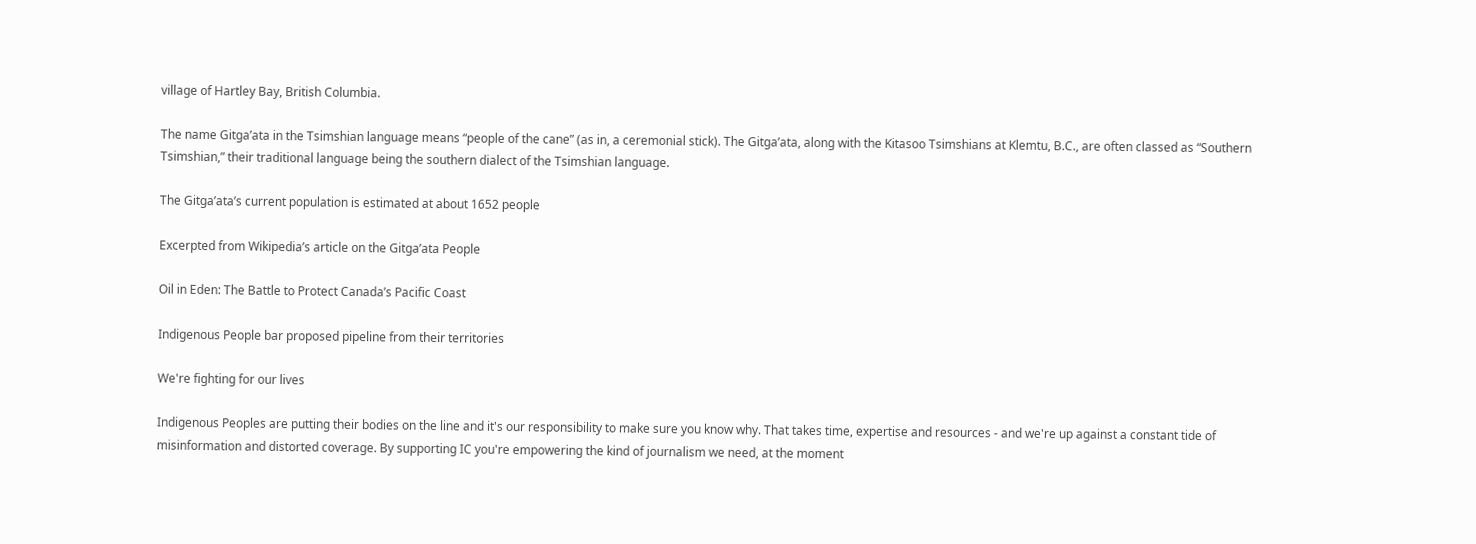village of Hartley Bay, British Columbia.

The name Gitga’ata in the Tsimshian language means “people of the cane” (as in, a ceremonial stick). The Gitga’ata, along with the Kitasoo Tsimshians at Klemtu, B.C., are often classed as “Southern Tsimshian,” their traditional language being the southern dialect of the Tsimshian language.

The Gitga’ata’s current population is estimated at about 1652 people

Excerpted from Wikipedia’s article on the Gitga’ata People

Oil in Eden: The Battle to Protect Canada’s Pacific Coast

Indigenous People bar proposed pipeline from their territories

We're fighting for our lives

Indigenous Peoples are putting their bodies on the line and it's our responsibility to make sure you know why. That takes time, expertise and resources - and we're up against a constant tide of misinformation and distorted coverage. By supporting IC you're empowering the kind of journalism we need, at the moment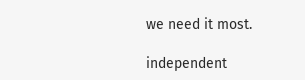we need it most.

independent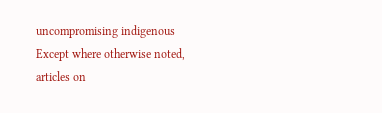uncompromising indigenous
Except where otherwise noted, articles on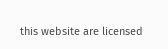this website are licensed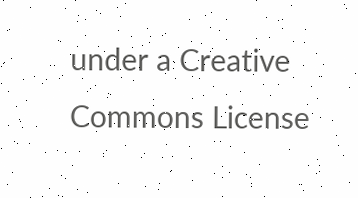under a Creative Commons License